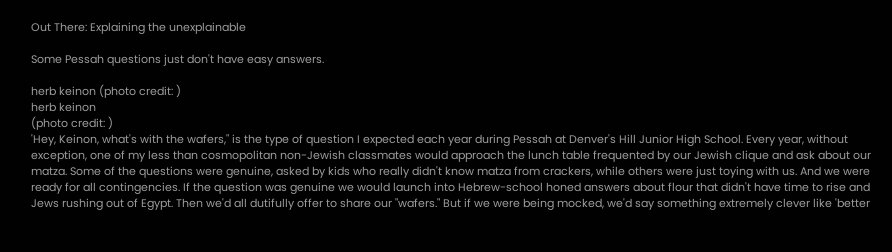Out There: Explaining the unexplainable

Some Pessah questions just don't have easy answers.

herb keinon (photo credit: )
herb keinon
(photo credit: )
'Hey, Keinon, what's with the wafers," is the type of question I expected each year during Pessah at Denver's Hill Junior High School. Every year, without exception, one of my less than cosmopolitan non-Jewish classmates would approach the lunch table frequented by our Jewish clique and ask about our matza. Some of the questions were genuine, asked by kids who really didn't know matza from crackers, while others were just toying with us. And we were ready for all contingencies. If the question was genuine we would launch into Hebrew-school honed answers about flour that didn't have time to rise and Jews rushing out of Egypt. Then we'd all dutifully offer to share our "wafers." But if we were being mocked, we'd say something extremely clever like 'better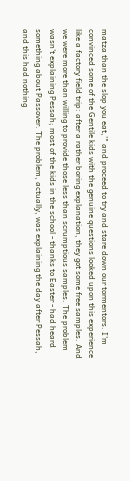matza than the slop you eat,'" and proceed to try and stare down our tormentors. I'm convinced some of the Gentile kids with the genuine questions looked upon this experience like a factory field trip: after a rather boring explanation, they got some free samples. And we were more than willing to provide those less than scrumptious samples. The problem wasn't explaining Pessah; most of the kids in the school - thanks to Easter - had heard something about Passover. The problem, actually, was explaining the day after Pessah, and this had nothing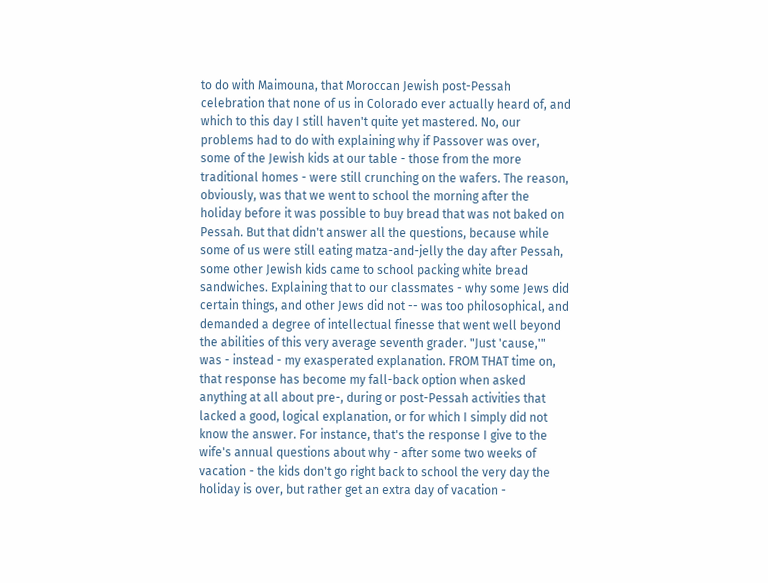to do with Maimouna, that Moroccan Jewish post-Pessah celebration that none of us in Colorado ever actually heard of, and which to this day I still haven't quite yet mastered. No, our problems had to do with explaining why if Passover was over, some of the Jewish kids at our table - those from the more traditional homes - were still crunching on the wafers. The reason, obviously, was that we went to school the morning after the holiday before it was possible to buy bread that was not baked on Pessah. But that didn't answer all the questions, because while some of us were still eating matza-and-jelly the day after Pessah, some other Jewish kids came to school packing white bread sandwiches. Explaining that to our classmates - why some Jews did certain things, and other Jews did not -- was too philosophical, and demanded a degree of intellectual finesse that went well beyond the abilities of this very average seventh grader. "Just 'cause,'" was - instead - my exasperated explanation. FROM THAT time on, that response has become my fall-back option when asked anything at all about pre-, during or post-Pessah activities that lacked a good, logical explanation, or for which I simply did not know the answer. For instance, that's the response I give to the wife's annual questions about why - after some two weeks of vacation - the kids don't go right back to school the very day the holiday is over, but rather get an extra day of vacation -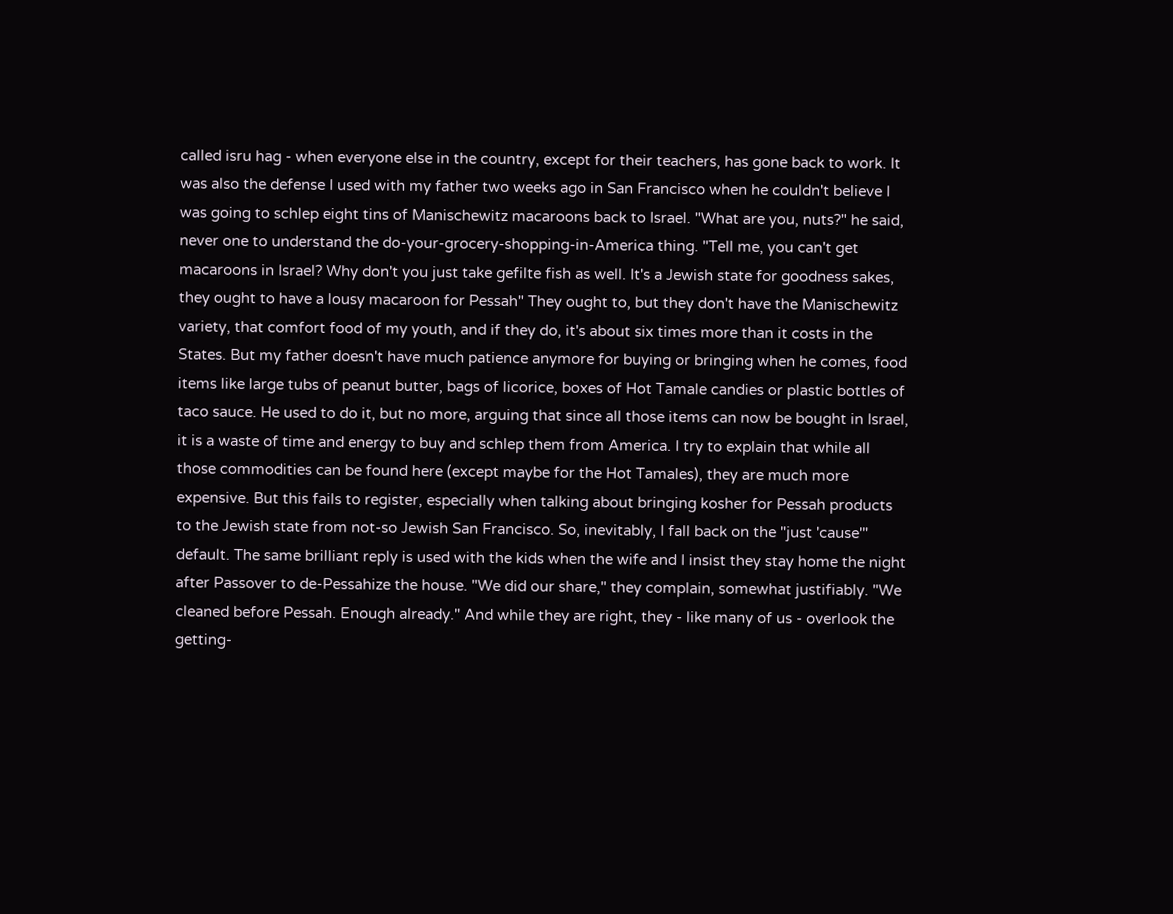called isru hag - when everyone else in the country, except for their teachers, has gone back to work. It was also the defense I used with my father two weeks ago in San Francisco when he couldn't believe I was going to schlep eight tins of Manischewitz macaroons back to Israel. "What are you, nuts?" he said, never one to understand the do-your-grocery-shopping-in-America thing. "Tell me, you can't get macaroons in Israel? Why don't you just take gefilte fish as well. It's a Jewish state for goodness sakes, they ought to have a lousy macaroon for Pessah" They ought to, but they don't have the Manischewitz variety, that comfort food of my youth, and if they do, it's about six times more than it costs in the States. But my father doesn't have much patience anymore for buying or bringing when he comes, food items like large tubs of peanut butter, bags of licorice, boxes of Hot Tamale candies or plastic bottles of taco sauce. He used to do it, but no more, arguing that since all those items can now be bought in Israel, it is a waste of time and energy to buy and schlep them from America. I try to explain that while all those commodities can be found here (except maybe for the Hot Tamales), they are much more expensive. But this fails to register, especially when talking about bringing kosher for Pessah products to the Jewish state from not-so Jewish San Francisco. So, inevitably, I fall back on the "just 'cause'" default. The same brilliant reply is used with the kids when the wife and I insist they stay home the night after Passover to de-Pessahize the house. "We did our share," they complain, somewhat justifiably. "We cleaned before Pessah. Enough already." And while they are right, they - like many of us - overlook the getting-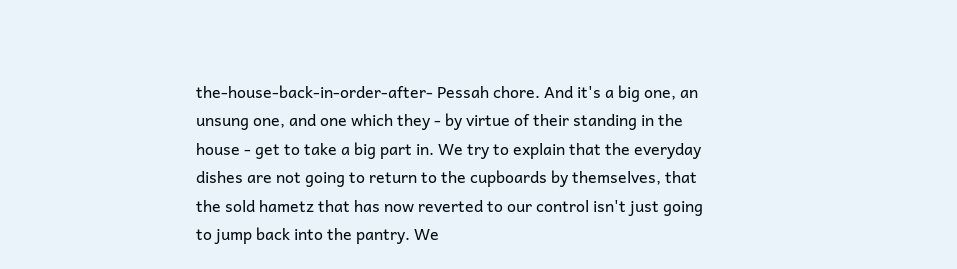the-house-back-in-order-after- Pessah chore. And it's a big one, an unsung one, and one which they - by virtue of their standing in the house - get to take a big part in. We try to explain that the everyday dishes are not going to return to the cupboards by themselves, that the sold hametz that has now reverted to our control isn't just going to jump back into the pantry. We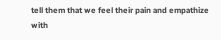tell them that we feel their pain and empathize with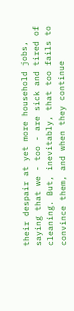their despair at yet more household jobs, saying that we - too - are sick and tired of cleaning. But, inevitably, that too fails to convince them, and when they continue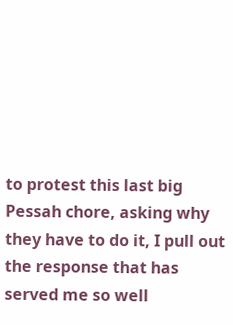to protest this last big Pessah chore, asking why they have to do it, I pull out the response that has served me so well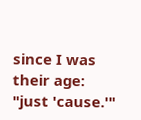since I was their age: "just 'cause.'"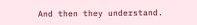And then they understand.